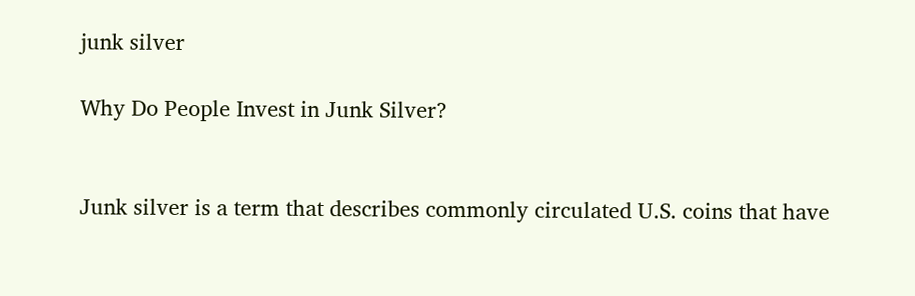junk silver

Why Do People Invest in Junk Silver?


Junk silver is a term that describes commonly circulated U.S. coins that have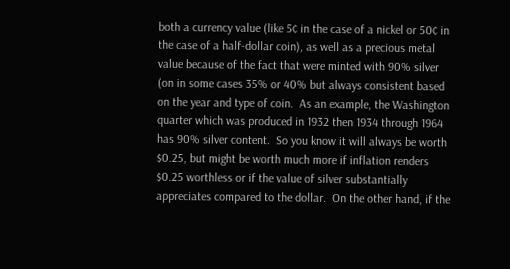both a currency value (like 5¢ in the case of a nickel or 50¢ in the case of a half-dollar coin), as well as a precious metal value because of the fact that were minted with 90% silver (on in some cases 35% or 40% but always consistent based on the year and type of coin.  As an example, the Washington quarter which was produced in 1932 then 1934 through 1964 has 90% silver content.  So you know it will always be worth $0.25, but might be worth much more if inflation renders $0.25 worthless or if the value of silver substantially appreciates compared to the dollar.  On the other hand, if the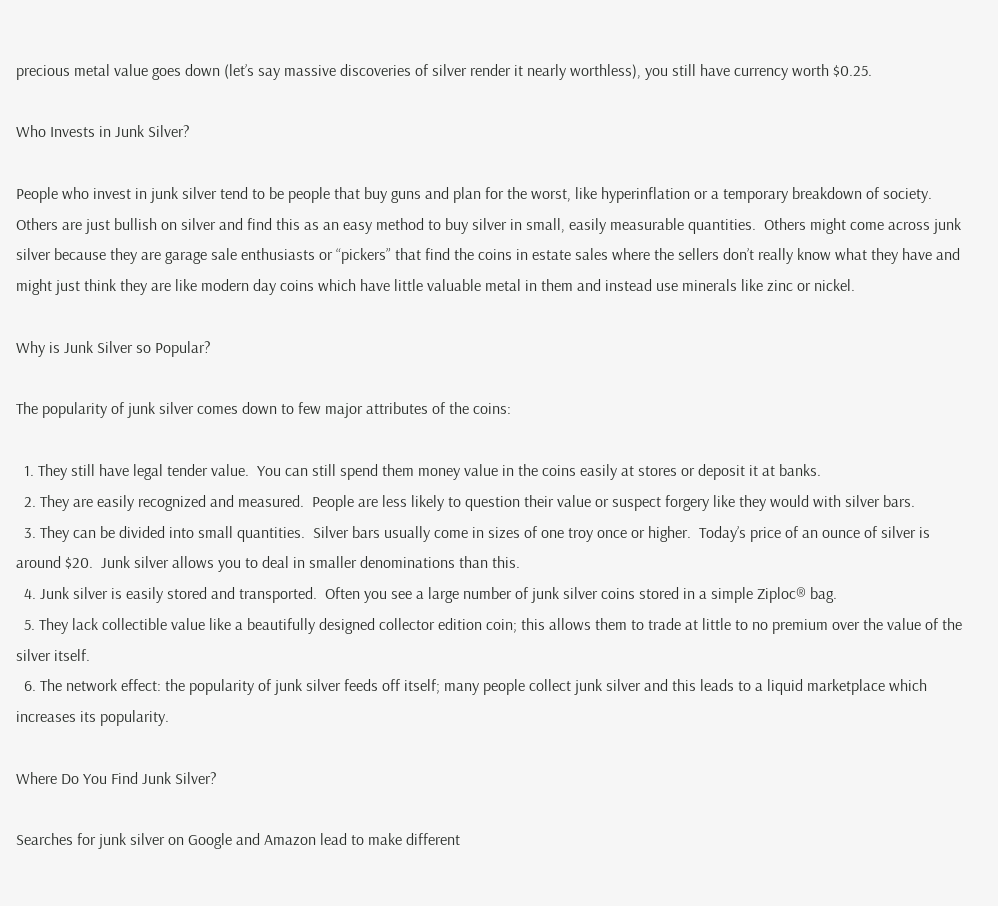precious metal value goes down (let’s say massive discoveries of silver render it nearly worthless), you still have currency worth $0.25.

Who Invests in Junk Silver?

People who invest in junk silver tend to be people that buy guns and plan for the worst, like hyperinflation or a temporary breakdown of society.  Others are just bullish on silver and find this as an easy method to buy silver in small, easily measurable quantities.  Others might come across junk silver because they are garage sale enthusiasts or “pickers” that find the coins in estate sales where the sellers don’t really know what they have and might just think they are like modern day coins which have little valuable metal in them and instead use minerals like zinc or nickel.

Why is Junk Silver so Popular?

The popularity of junk silver comes down to few major attributes of the coins:

  1. They still have legal tender value.  You can still spend them money value in the coins easily at stores or deposit it at banks.
  2. They are easily recognized and measured.  People are less likely to question their value or suspect forgery like they would with silver bars.
  3. They can be divided into small quantities.  Silver bars usually come in sizes of one troy once or higher.  Today’s price of an ounce of silver is around $20.  Junk silver allows you to deal in smaller denominations than this.
  4. Junk silver is easily stored and transported.  Often you see a large number of junk silver coins stored in a simple Ziploc® bag.
  5. They lack collectible value like a beautifully designed collector edition coin; this allows them to trade at little to no premium over the value of the silver itself.
  6. The network effect: the popularity of junk silver feeds off itself; many people collect junk silver and this leads to a liquid marketplace which increases its popularity.

Where Do You Find Junk Silver?

Searches for junk silver on Google and Amazon lead to make different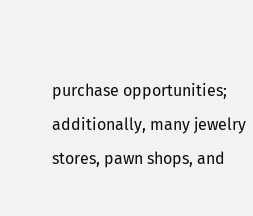purchase opportunities; additionally, many jewelry stores, pawn shops, and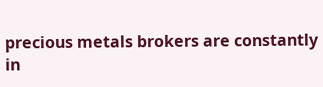precious metals brokers are constantly in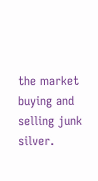the market buying and selling junk silver.